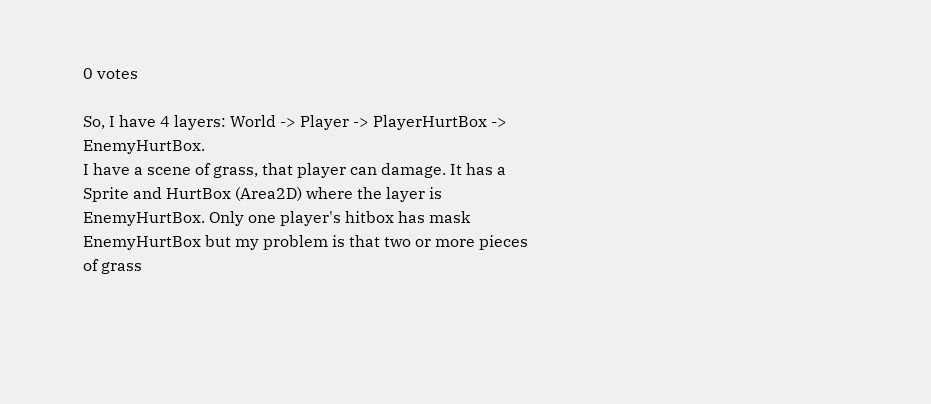0 votes

So, I have 4 layers: World -> Player -> PlayerHurtBox -> EnemyHurtBox.
I have a scene of grass, that player can damage. It has a Sprite and HurtBox (Area2D) where the layer is EnemyHurtBox. Only one player's hitbox has mask EnemyHurtBox but my problem is that two or more pieces of grass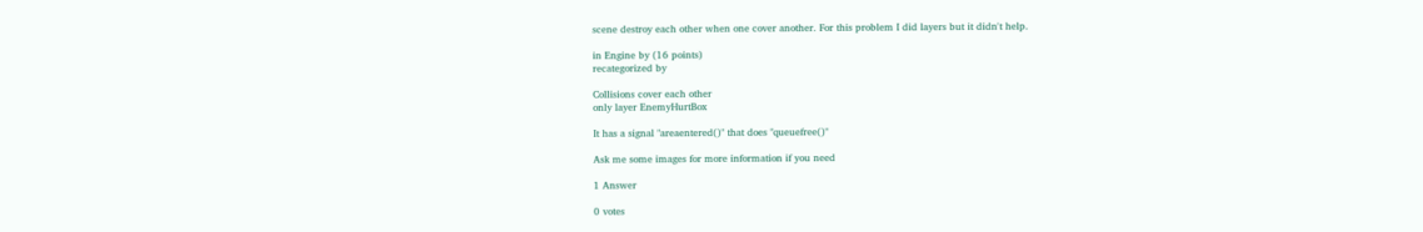scene destroy each other when one cover another. For this problem I did layers but it didn't help.

in Engine by (16 points)
recategorized by

Collisions cover each other
only layer EnemyHurtBox

It has a signal "areaentered()" that does "queuefree()"

Ask me some images for more information if you need

1 Answer

0 votes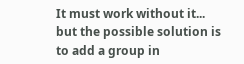It must work without it...
but the possible solution is to add a group in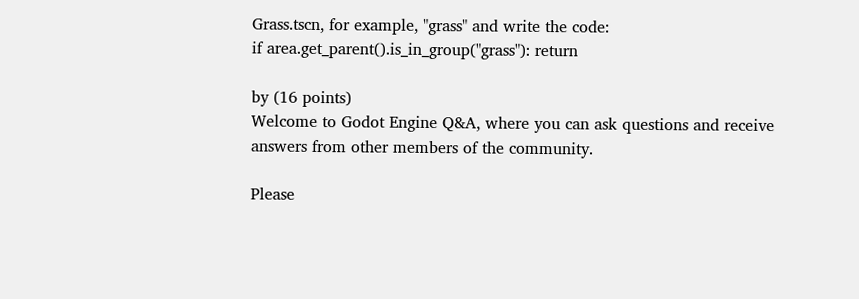Grass.tscn, for example, "grass" and write the code:
if area.get_parent().is_in_group("grass"): return

by (16 points)
Welcome to Godot Engine Q&A, where you can ask questions and receive answers from other members of the community.

Please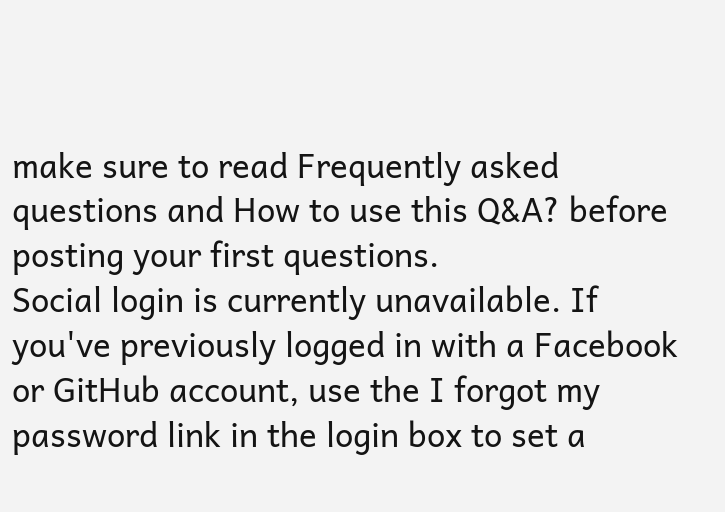make sure to read Frequently asked questions and How to use this Q&A? before posting your first questions.
Social login is currently unavailable. If you've previously logged in with a Facebook or GitHub account, use the I forgot my password link in the login box to set a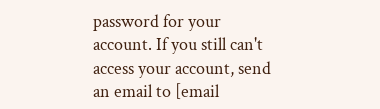password for your account. If you still can't access your account, send an email to [email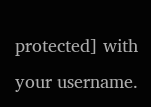protected] with your username.